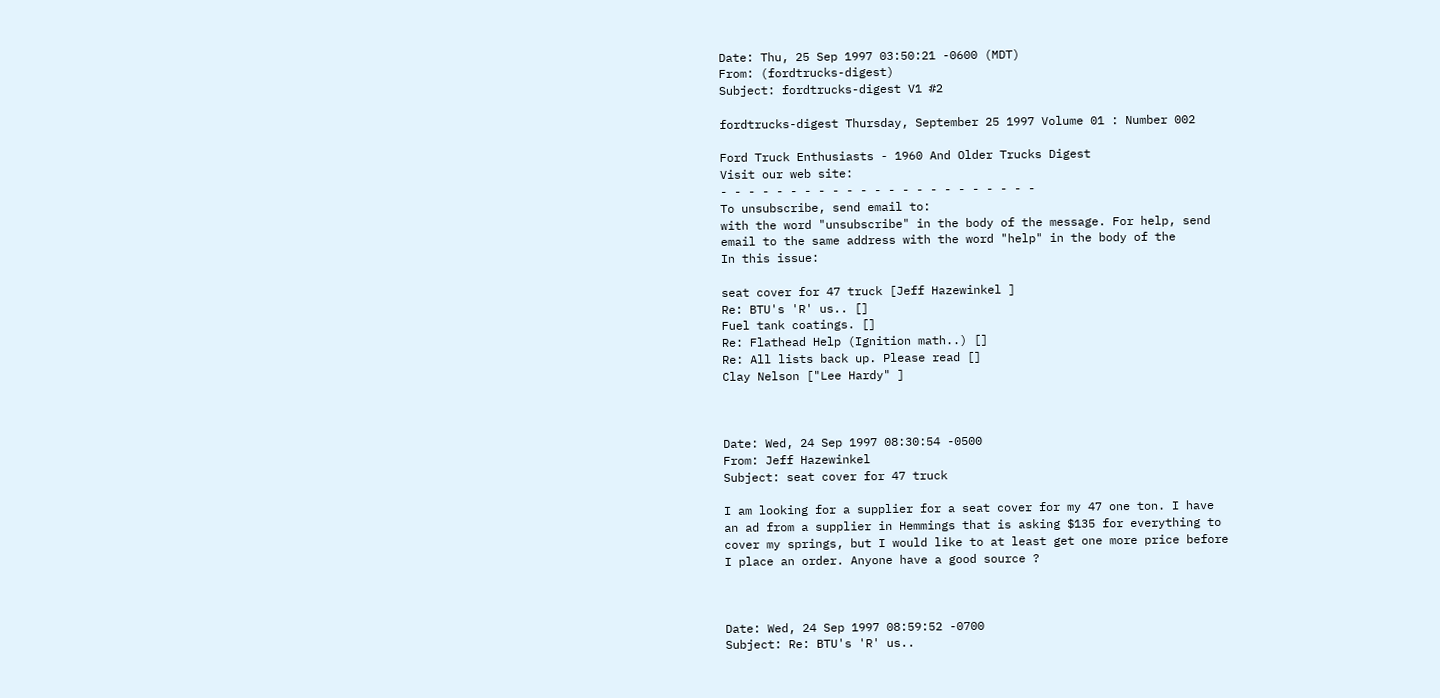Date: Thu, 25 Sep 1997 03:50:21 -0600 (MDT)
From: (fordtrucks-digest)
Subject: fordtrucks-digest V1 #2

fordtrucks-digest Thursday, September 25 1997 Volume 01 : Number 002

Ford Truck Enthusiasts - 1960 And Older Trucks Digest
Visit our web site:
- - - - - - - - - - - - - - - - - - - - - - -
To unsubscribe, send email to:
with the word "unsubscribe" in the body of the message. For help, send
email to the same address with the word "help" in the body of the
In this issue:

seat cover for 47 truck [Jeff Hazewinkel ]
Re: BTU's 'R' us.. []
Fuel tank coatings. []
Re: Flathead Help (Ignition math..) []
Re: All lists back up. Please read []
Clay Nelson ["Lee Hardy" ]



Date: Wed, 24 Sep 1997 08:30:54 -0500
From: Jeff Hazewinkel
Subject: seat cover for 47 truck

I am looking for a supplier for a seat cover for my 47 one ton. I have
an ad from a supplier in Hemmings that is asking $135 for everything to
cover my springs, but I would like to at least get one more price before
I place an order. Anyone have a good source ?



Date: Wed, 24 Sep 1997 08:59:52 -0700
Subject: Re: BTU's 'R' us..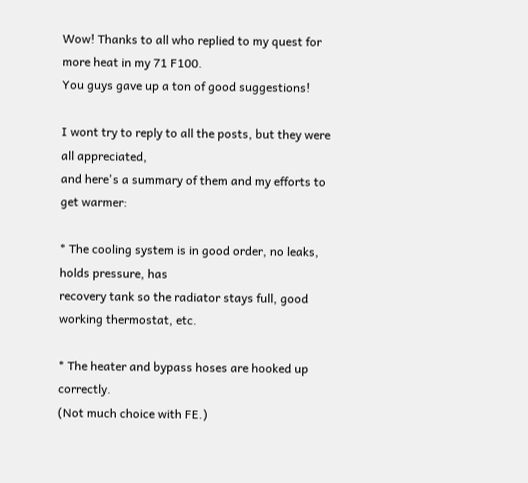Wow! Thanks to all who replied to my quest for more heat in my 71 F100.
You guys gave up a ton of good suggestions!

I wont try to reply to all the posts, but they were all appreciated,
and here's a summary of them and my efforts to get warmer:

* The cooling system is in good order, no leaks, holds pressure, has
recovery tank so the radiator stays full, good working thermostat, etc.

* The heater and bypass hoses are hooked up correctly.
(Not much choice with FE.)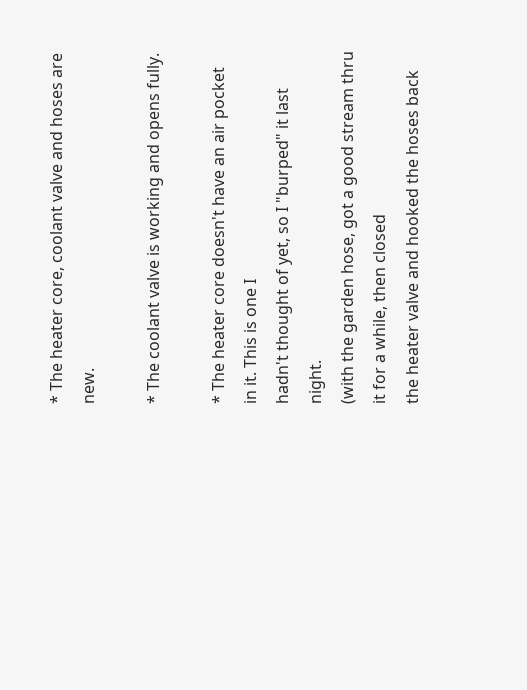* The heater core, coolant valve and hoses are new.

* The coolant valve is working and opens fully.

* The heater core doesn't have an air pocket in it. This is one I
hadn't thought of yet, so I "burped" it last night.
(with the garden hose, got a good stream thru it for a while, then closed
the heater valve and hooked the hoses back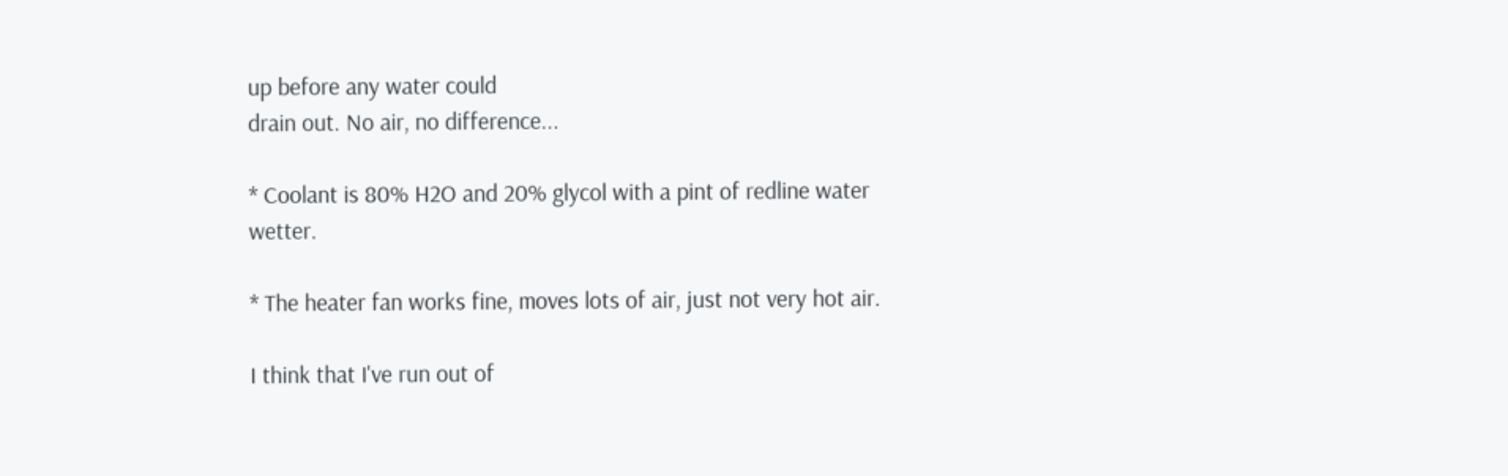up before any water could
drain out. No air, no difference...

* Coolant is 80% H2O and 20% glycol with a pint of redline water wetter.

* The heater fan works fine, moves lots of air, just not very hot air.

I think that I've run out of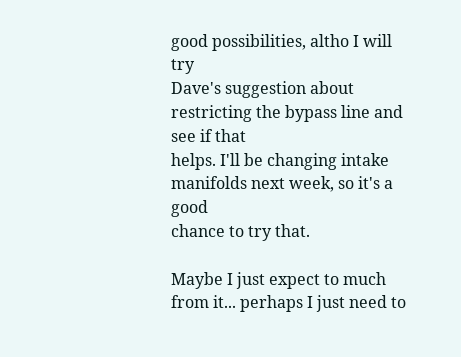good possibilities, altho I will try
Dave's suggestion about restricting the bypass line and see if that
helps. I'll be changing intake manifolds next week, so it's a good
chance to try that.

Maybe I just expect to much from it... perhaps I just need to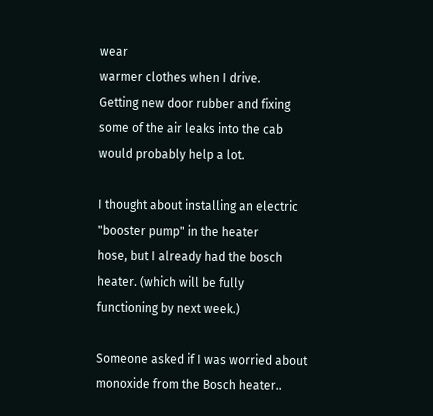wear
warmer clothes when I drive.
Getting new door rubber and fixing some of the air leaks into the cab
would probably help a lot.

I thought about installing an electric "booster pump" in the heater
hose, but I already had the bosch heater. (which will be fully
functioning by next week.)

Someone asked if I was worried about monoxide from the Bosch heater..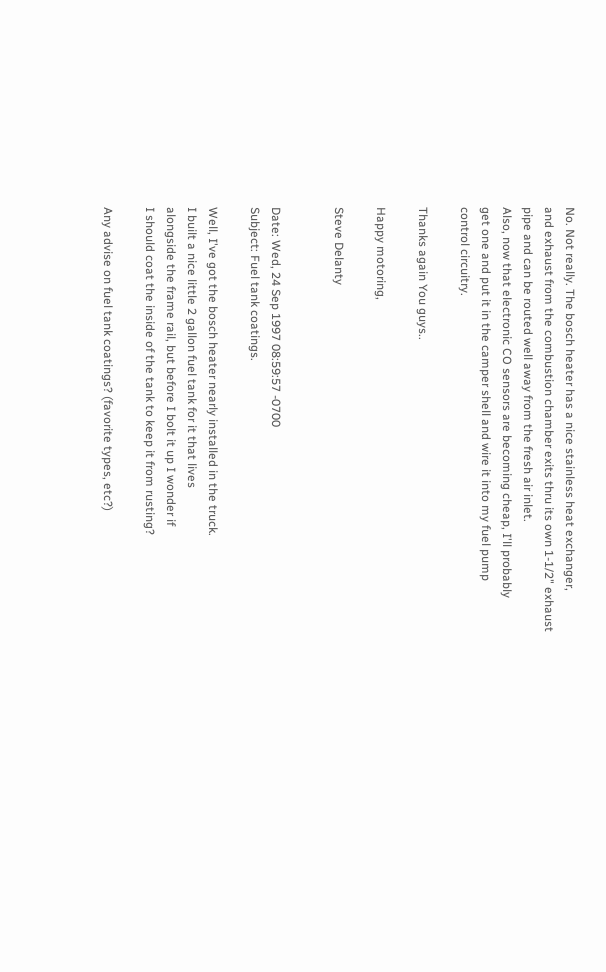No. Not really. The bosch heater has a nice stainless heat exchanger,
and exhaust from the combustion chamber exits thru its own 1-1/2" exhaust
pipe and can be routed well away from the fresh air inlet.
Also, now that electronic CO sensors are becoming cheap, I'll probably
get one and put it in the camper shell and wire it into my fuel pump
control circuitry.

Thanks again You guys..

Happy motoring,

Steve Delanty


Date: Wed, 24 Sep 1997 08:59:57 -0700
Subject: Fuel tank coatings.

Well, I've got the bosch heater nearly installed in the truck.
I built a nice little 2 gallon fuel tank for it that lives
alongside the frame rail, but before I bolt it up I wonder if
I should coat the inside of the tank to keep it from rusting?

Any advise on fuel tank coatings? (favorite types, etc?)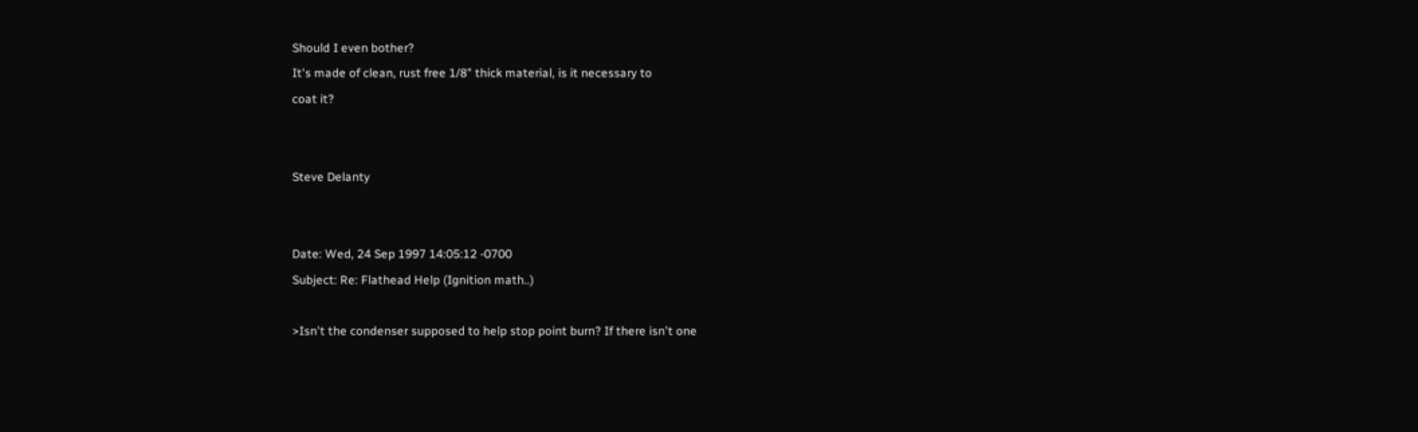Should I even bother?
It's made of clean, rust free 1/8" thick material, is it necessary to
coat it?


Steve Delanty


Date: Wed, 24 Sep 1997 14:05:12 -0700
Subject: Re: Flathead Help (Ignition math..)

>Isn't the condenser supposed to help stop point burn? If there isn't one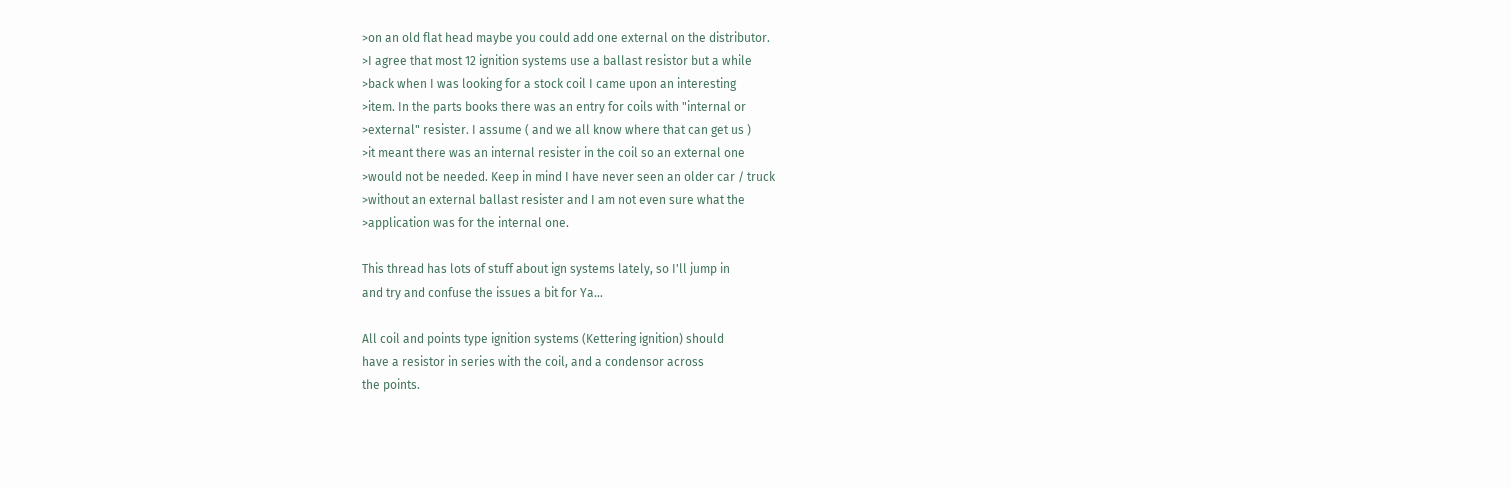>on an old flat head maybe you could add one external on the distributor.
>I agree that most 12 ignition systems use a ballast resistor but a while
>back when I was looking for a stock coil I came upon an interesting
>item. In the parts books there was an entry for coils with "internal or
>external" resister. I assume ( and we all know where that can get us )
>it meant there was an internal resister in the coil so an external one
>would not be needed. Keep in mind I have never seen an older car / truck
>without an external ballast resister and I am not even sure what the
>application was for the internal one.

This thread has lots of stuff about ign systems lately, so I'll jump in
and try and confuse the issues a bit for Ya...

All coil and points type ignition systems (Kettering ignition) should
have a resistor in series with the coil, and a condensor across
the points.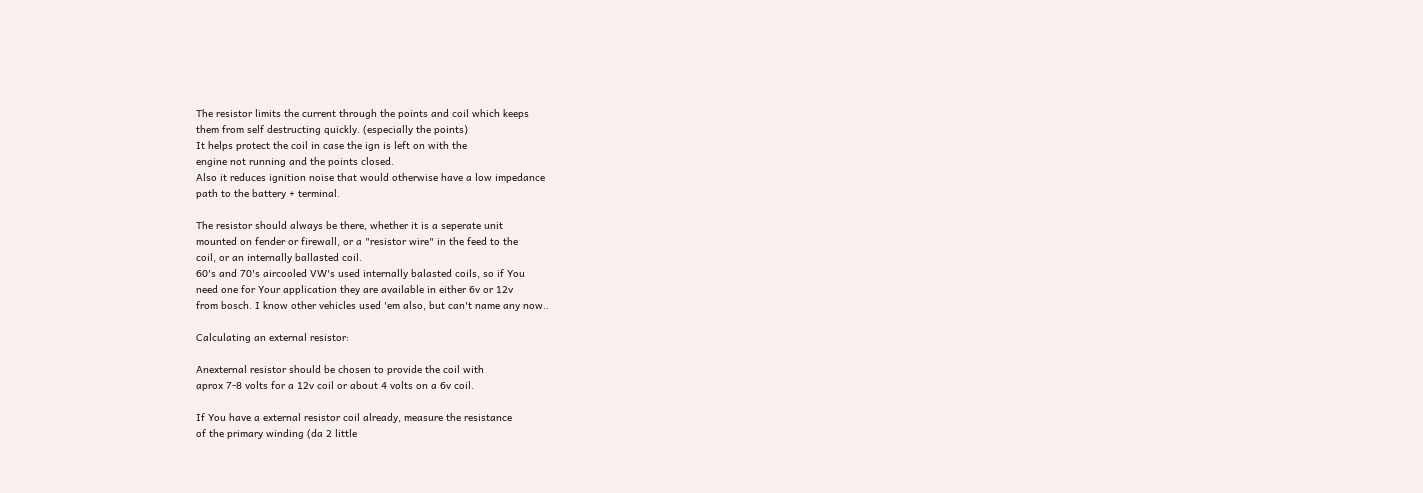The resistor limits the current through the points and coil which keeps
them from self destructing quickly. (especially the points)
It helps protect the coil in case the ign is left on with the
engine not running and the points closed.
Also it reduces ignition noise that would otherwise have a low impedance
path to the battery + terminal.

The resistor should always be there, whether it is a seperate unit
mounted on fender or firewall, or a "resistor wire" in the feed to the
coil, or an internally ballasted coil.
60's and 70's aircooled VW's used internally balasted coils, so if You
need one for Your application they are available in either 6v or 12v
from bosch. I know other vehicles used 'em also, but can't name any now..

Calculating an external resistor:

Anexternal resistor should be chosen to provide the coil with
aprox 7-8 volts for a 12v coil or about 4 volts on a 6v coil.

If You have a external resistor coil already, measure the resistance
of the primary winding (da 2 little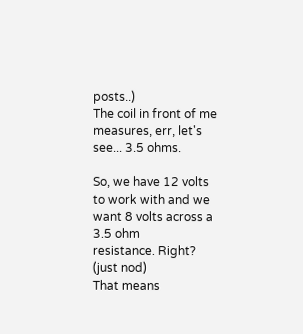posts..)
The coil in front of me measures, err, let's see... 3.5 ohms.

So, we have 12 volts to work with and we want 8 volts across a 3.5 ohm
resistance. Right? (just nod)
That means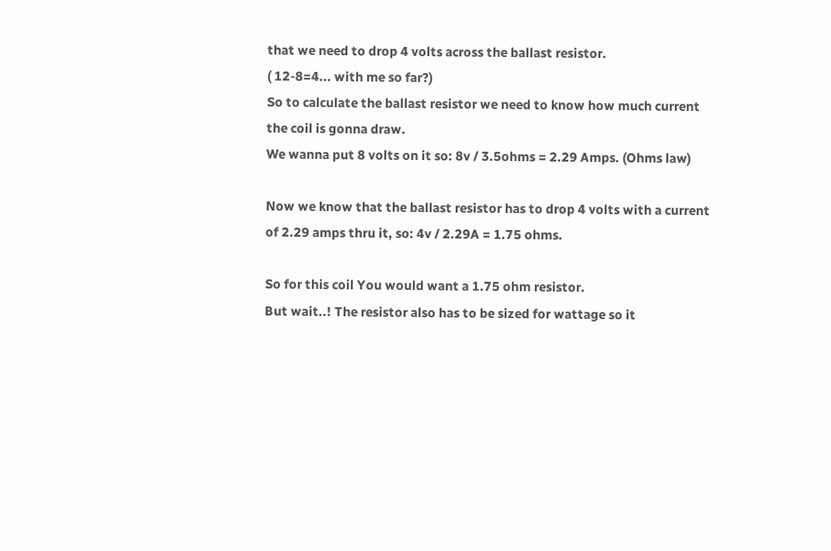that we need to drop 4 volts across the ballast resistor.
( 12-8=4... with me so far?)
So to calculate the ballast resistor we need to know how much current
the coil is gonna draw.
We wanna put 8 volts on it so: 8v / 3.5ohms = 2.29 Amps. (Ohms law)

Now we know that the ballast resistor has to drop 4 volts with a current
of 2.29 amps thru it, so: 4v / 2.29A = 1.75 ohms.

So for this coil You would want a 1.75 ohm resistor.
But wait..! The resistor also has to be sized for wattage so it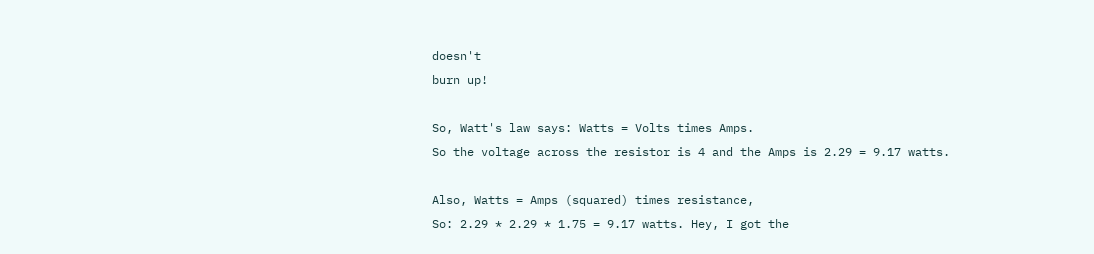doesn't
burn up!

So, Watt's law says: Watts = Volts times Amps.
So the voltage across the resistor is 4 and the Amps is 2.29 = 9.17 watts.

Also, Watts = Amps (squared) times resistance,
So: 2.29 * 2.29 * 1.75 = 9.17 watts. Hey, I got the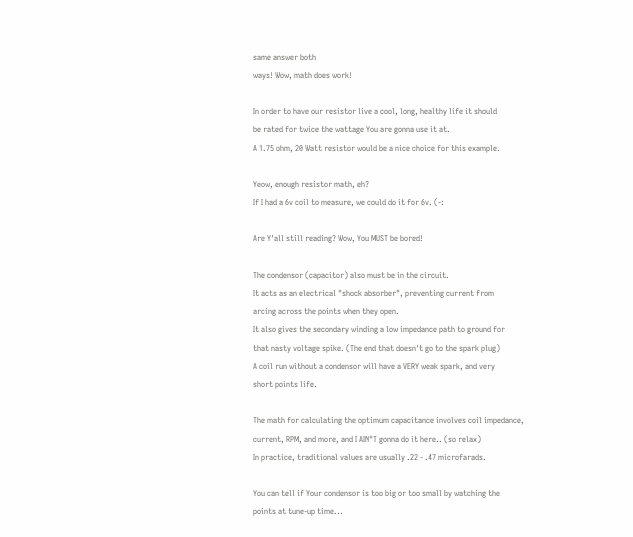same answer both
ways! Wow, math does work!

In order to have our resistor live a cool, long, healthy life it should
be rated for twice the wattage You are gonna use it at.
A 1.75 ohm, 20 Watt resistor would be a nice choice for this example.

Yeow, enough resistor math, eh?
If I had a 6v coil to measure, we could do it for 6v. (-:

Are Y'all still reading? Wow, You MUST be bored!

The condensor (capacitor) also must be in the circuit.
It acts as an electrical "shock absorber", preventing current from
arcing across the points when they open.
It also gives the secondary winding a low impedance path to ground for
that nasty voltage spike. (The end that doesn't go to the spark plug)
A coil run without a condensor will have a VERY weak spark, and very
short points life.

The math for calculating the optimum capacitance involves coil impedance,
current, RPM, and more, and I AIN"T gonna do it here.. (so relax)
In practice, traditional values are usually .22 - .47 microfarads.

You can tell if Your condensor is too big or too small by watching the
points at tune-up time...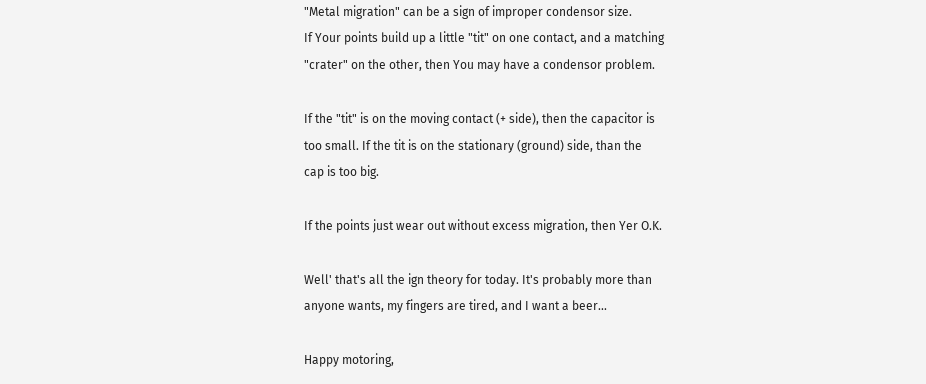"Metal migration" can be a sign of improper condensor size.
If Your points build up a little "tit" on one contact, and a matching
"crater" on the other, then You may have a condensor problem.

If the "tit" is on the moving contact (+ side), then the capacitor is
too small. If the tit is on the stationary (ground) side, than the
cap is too big.

If the points just wear out without excess migration, then Yer O.K.

Well' that's all the ign theory for today. It's probably more than
anyone wants, my fingers are tired, and I want a beer...

Happy motoring,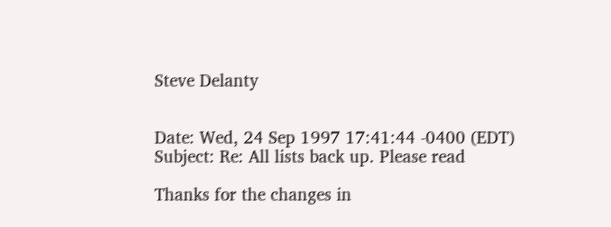Steve Delanty


Date: Wed, 24 Sep 1997 17:41:44 -0400 (EDT)
Subject: Re: All lists back up. Please read

Thanks for the changes in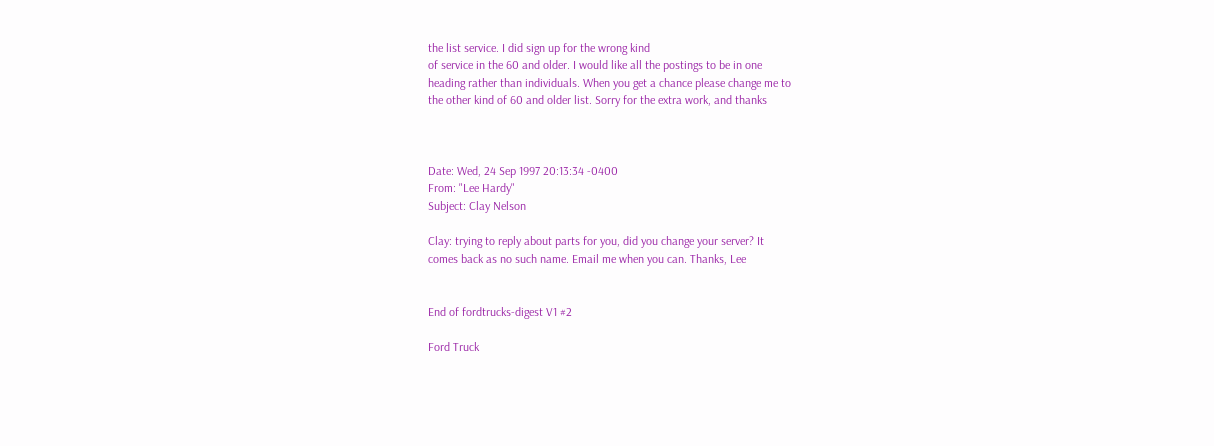the list service. I did sign up for the wrong kind
of service in the 60 and older. I would like all the postings to be in one
heading rather than individuals. When you get a chance please change me to
the other kind of 60 and older list. Sorry for the extra work, and thanks



Date: Wed, 24 Sep 1997 20:13:34 -0400
From: "Lee Hardy"
Subject: Clay Nelson

Clay: trying to reply about parts for you, did you change your server? It
comes back as no such name. Email me when you can. Thanks, Lee


End of fordtrucks-digest V1 #2

Ford Truck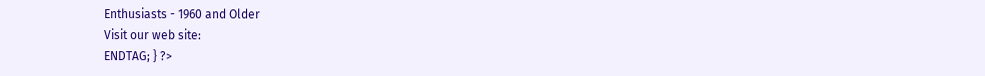Enthusiasts - 1960 and Older
Visit our web site:
ENDTAG; } ?>